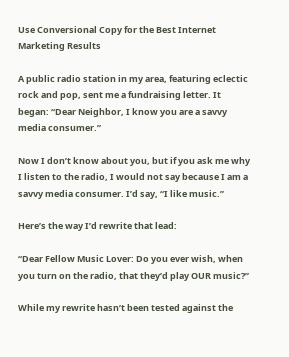Use Conversional Copy for the Best Internet Marketing Results

A public radio station in my area, featuring eclectic rock and pop, sent me a fundraising letter. It began: “Dear Neighbor, I know you are a savvy media consumer.”

Now I don’t know about you, but if you ask me why I listen to the radio, I would not say because I am a savvy media consumer. I’d say, “I like music.”

Here’s the way I’d rewrite that lead:

“Dear Fellow Music Lover: Do you ever wish, when you turn on the radio, that they’d play OUR music?”

While my rewrite hasn’t been tested against the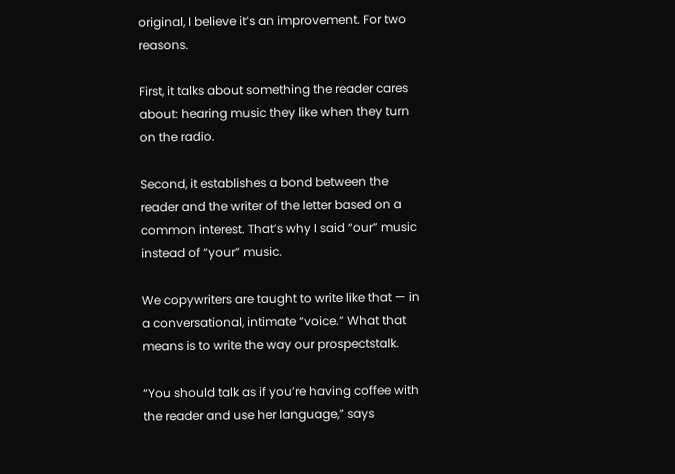original, I believe it’s an improvement. For two reasons.

First, it talks about something the reader cares about: hearing music they like when they turn on the radio.

Second, it establishes a bond between the reader and the writer of the letter based on a common interest. That’s why I said “our” music instead of “your” music.

We copywriters are taught to write like that — in a conversational, intimate “voice.” What that means is to write the way our prospectstalk.

“You should talk as if you’re having coffee with the reader and use her language,” says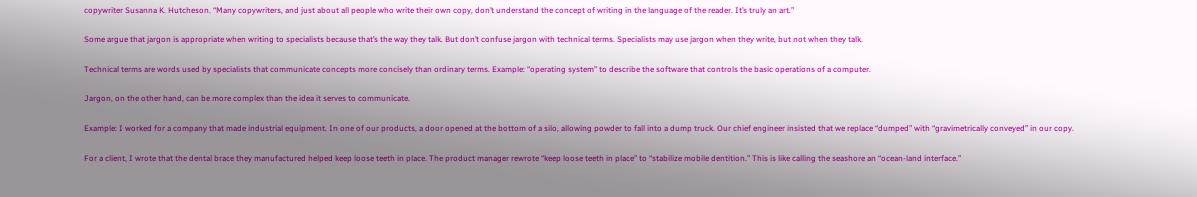copywriter Susanna K. Hutcheson. “Many copywriters, and just about all people who write their own copy, don’t understand the concept of writing in the language of the reader. It’s truly an art.”

Some argue that jargon is appropriate when writing to specialists because that’s the way they talk. But don’t confuse jargon with technical terms. Specialists may use jargon when they write, but not when they talk.

Technical terms are words used by specialists that communicate concepts more concisely than ordinary terms. Example: “operating system” to describe the software that controls the basic operations of a computer.

Jargon, on the other hand, can be more complex than the idea it serves to communicate.

Example: I worked for a company that made industrial equipment. In one of our products, a door opened at the bottom of a silo, allowing powder to fall into a dump truck. Our chief engineer insisted that we replace “dumped” with “gravimetrically conveyed” in our copy.

For a client, I wrote that the dental brace they manufactured helped keep loose teeth in place. The product manager rewrote “keep loose teeth in place” to “stabilize mobile dentition.” This is like calling the seashore an “ocean-land interface.”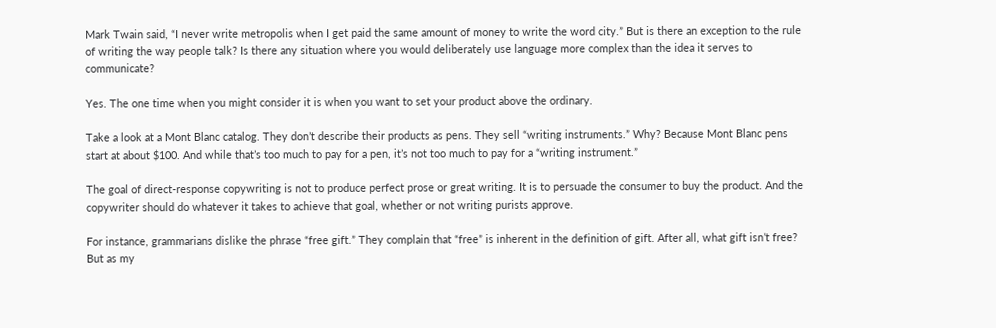Mark Twain said, “I never write metropolis when I get paid the same amount of money to write the word city.” But is there an exception to the rule of writing the way people talk? Is there any situation where you would deliberately use language more complex than the idea it serves to communicate?

Yes. The one time when you might consider it is when you want to set your product above the ordinary.

Take a look at a Mont Blanc catalog. They don’t describe their products as pens. They sell “writing instruments.” Why? Because Mont Blanc pens start at about $100. And while that’s too much to pay for a pen, it’s not too much to pay for a “writing instrument.”

The goal of direct-response copywriting is not to produce perfect prose or great writing. It is to persuade the consumer to buy the product. And the copywriter should do whatever it takes to achieve that goal, whether or not writing purists approve.

For instance, grammarians dislike the phrase “free gift.” They complain that “free” is inherent in the definition of gift. After all, what gift isn’t free? But as my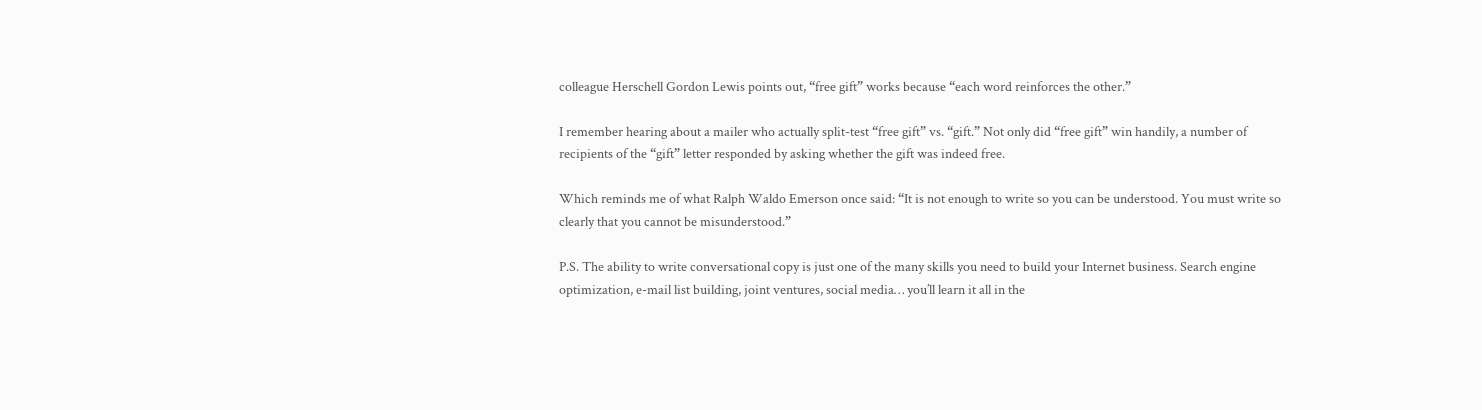colleague Herschell Gordon Lewis points out, “free gift” works because “each word reinforces the other.”

I remember hearing about a mailer who actually split-test “free gift” vs. “gift.” Not only did “free gift” win handily, a number of recipients of the “gift” letter responded by asking whether the gift was indeed free.

Which reminds me of what Ralph Waldo Emerson once said: “It is not enough to write so you can be understood. You must write so clearly that you cannot be misunderstood.”

P.S. The ability to write conversational copy is just one of the many skills you need to build your Internet business. Search engine optimization, e-mail list building, joint ventures, social media… you’ll learn it all in the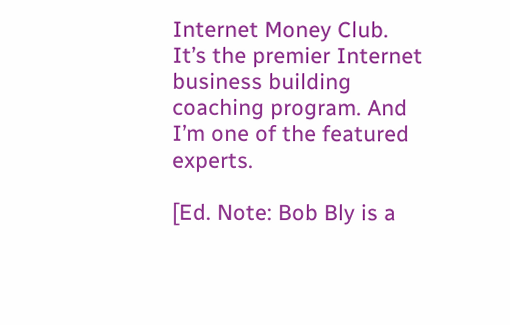Internet Money Club. It’s the premier Internet business building coaching program. And I’m one of the featured experts.

[Ed. Note: Bob Bly is a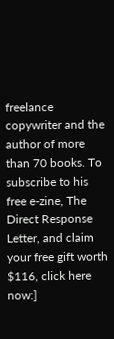freelance copywriter and the author of more than 70 books. To subscribe to his free e-zine, The Direct Response Letter, and claim your free gift worth $116, click here now:]